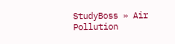StudyBoss » Air Pollution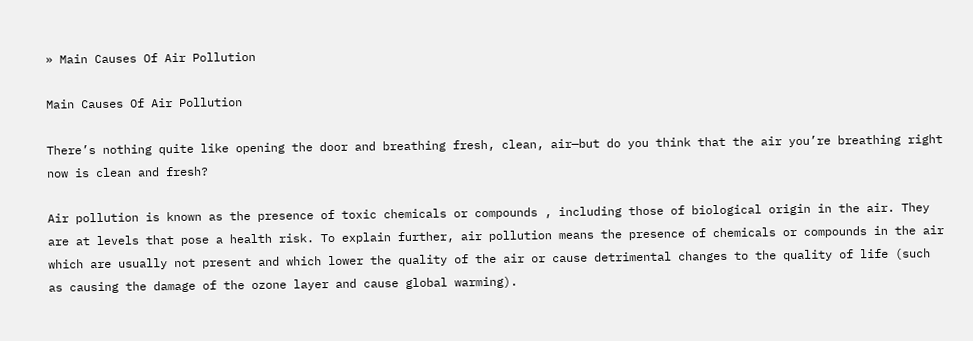» Main Causes Of Air Pollution

Main Causes Of Air Pollution

There’s nothing quite like opening the door and breathing fresh, clean, air—but do you think that the air you’re breathing right now is clean and fresh?

Air pollution is known as the presence of toxic chemicals or compounds , including those of biological origin in the air. They are at levels that pose a health risk. To explain further, air pollution means the presence of chemicals or compounds in the air which are usually not present and which lower the quality of the air or cause detrimental changes to the quality of life (such as causing the damage of the ozone layer and cause global warming).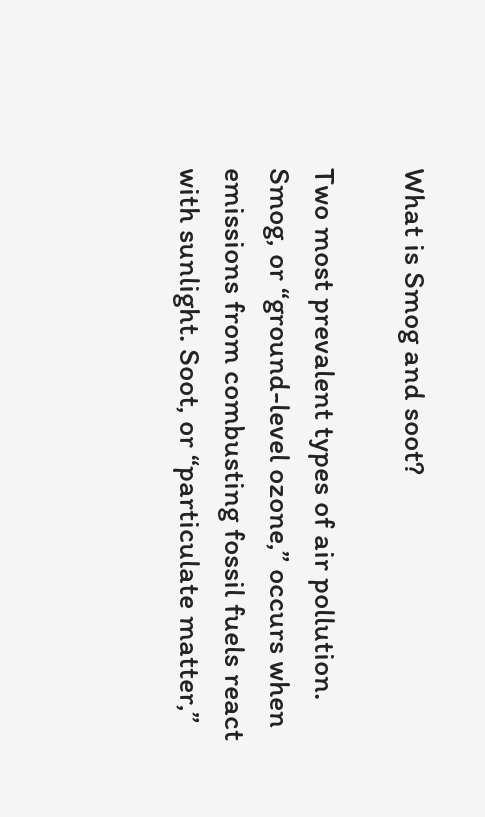What is Smog and soot?

Two most prevalent types of air pollution. Smog, or “ground-level ozone,” occurs when emissions from combusting fossil fuels react with sunlight. Soot, or “particulate matter,”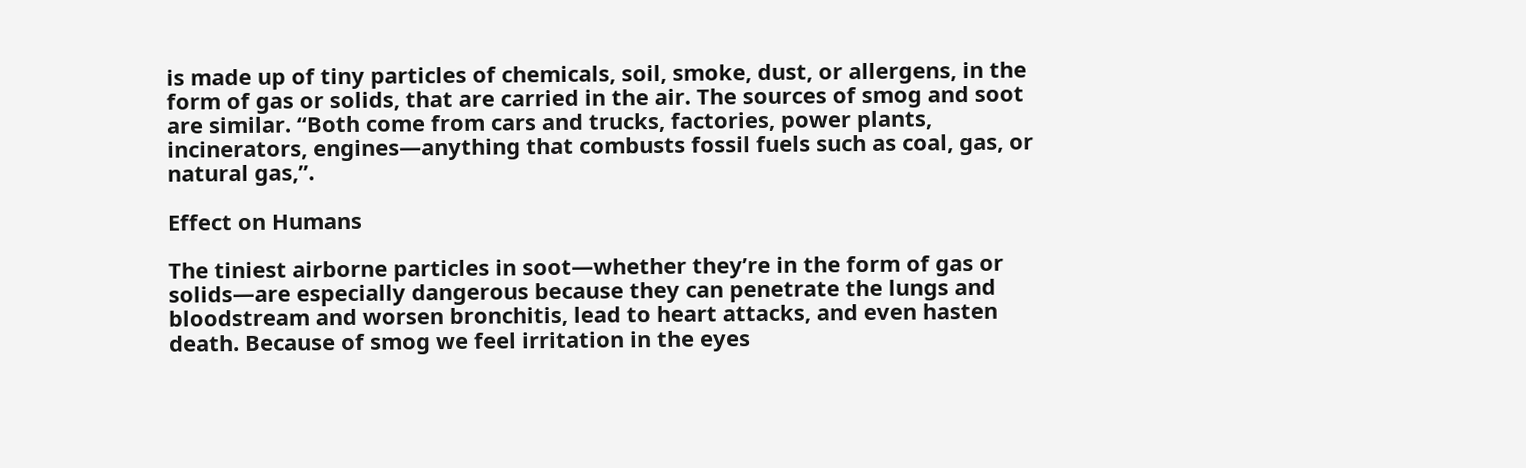is made up of tiny particles of chemicals, soil, smoke, dust, or allergens, in the form of gas or solids, that are carried in the air. The sources of smog and soot are similar. “Both come from cars and trucks, factories, power plants, incinerators, engines—anything that combusts fossil fuels such as coal, gas, or natural gas,”.

Effect on Humans

The tiniest airborne particles in soot—whether they’re in the form of gas or solids—are especially dangerous because they can penetrate the lungs and bloodstream and worsen bronchitis, lead to heart attacks, and even hasten death. Because of smog we feel irritation in the eyes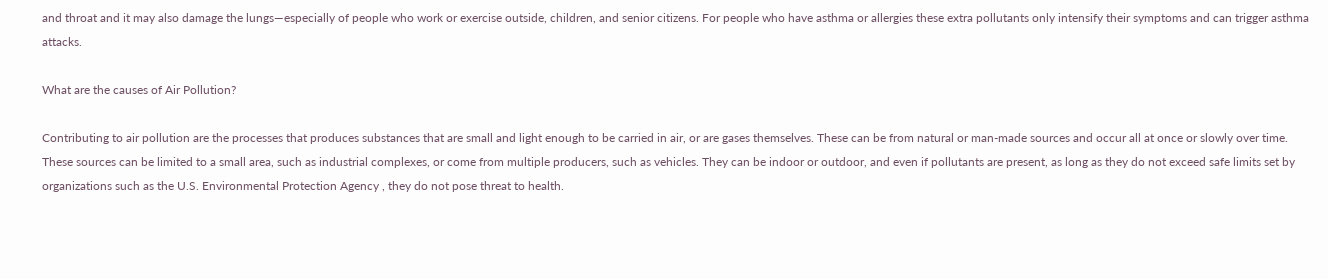and throat and it may also damage the lungs—especially of people who work or exercise outside, children, and senior citizens. For people who have asthma or allergies these extra pollutants only intensify their symptoms and can trigger asthma attacks.

What are the causes of Air Pollution?

Contributing to air pollution are the processes that produces substances that are small and light enough to be carried in air, or are gases themselves. These can be from natural or man-made sources and occur all at once or slowly over time. These sources can be limited to a small area, such as industrial complexes, or come from multiple producers, such as vehicles. They can be indoor or outdoor, and even if pollutants are present, as long as they do not exceed safe limits set by organizations such as the U.S. Environmental Protection Agency , they do not pose threat to health.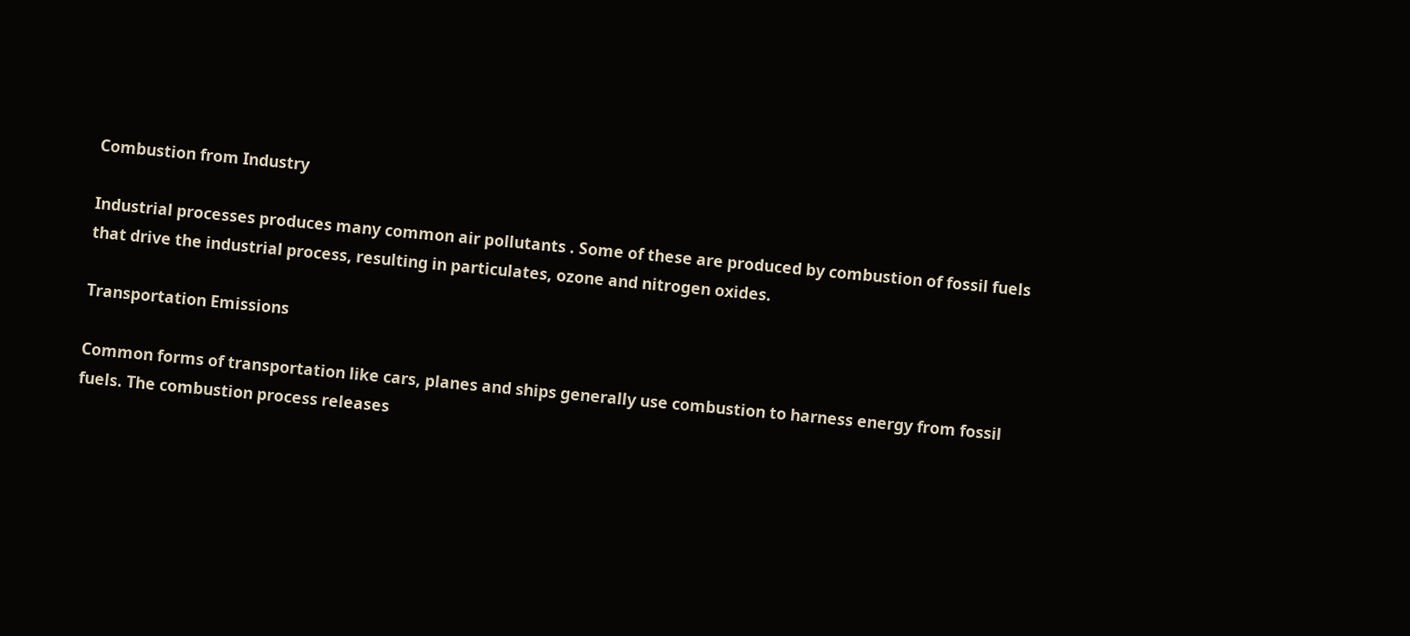Combustion from Industry

Industrial processes produces many common air pollutants . Some of these are produced by combustion of fossil fuels that drive the industrial process, resulting in particulates, ozone and nitrogen oxides.

Transportation Emissions

Common forms of transportation like cars, planes and ships generally use combustion to harness energy from fossil fuels. The combustion process releases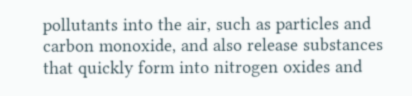pollutants into the air, such as particles and carbon monoxide, and also release substances that quickly form into nitrogen oxides and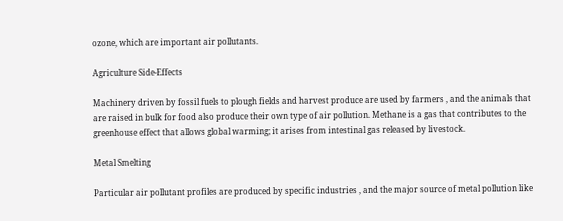ozone, which are important air pollutants.

Agriculture Side-Effects

Machinery driven by fossil fuels to plough fields and harvest produce are used by farmers , and the animals that are raised in bulk for food also produce their own type of air pollution. Methane is a gas that contributes to the greenhouse effect that allows global warming; it arises from intestinal gas released by livestock.

Metal Smelting

Particular air pollutant profiles are produced by specific industries , and the major source of metal pollution like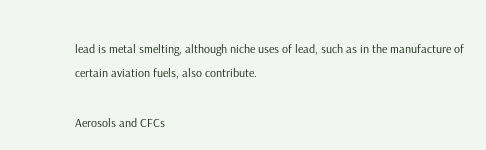lead is metal smelting, although niche uses of lead, such as in the manufacture of certain aviation fuels, also contribute.

Aerosols and CFCs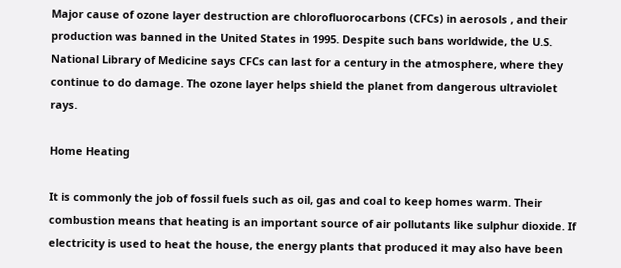Major cause of ozone layer destruction are chlorofluorocarbons (CFCs) in aerosols , and their production was banned in the United States in 1995. Despite such bans worldwide, the U.S. National Library of Medicine says CFCs can last for a century in the atmosphere, where they continue to do damage. The ozone layer helps shield the planet from dangerous ultraviolet rays.

Home Heating

It is commonly the job of fossil fuels such as oil, gas and coal to keep homes warm. Their combustion means that heating is an important source of air pollutants like sulphur dioxide. If electricity is used to heat the house, the energy plants that produced it may also have been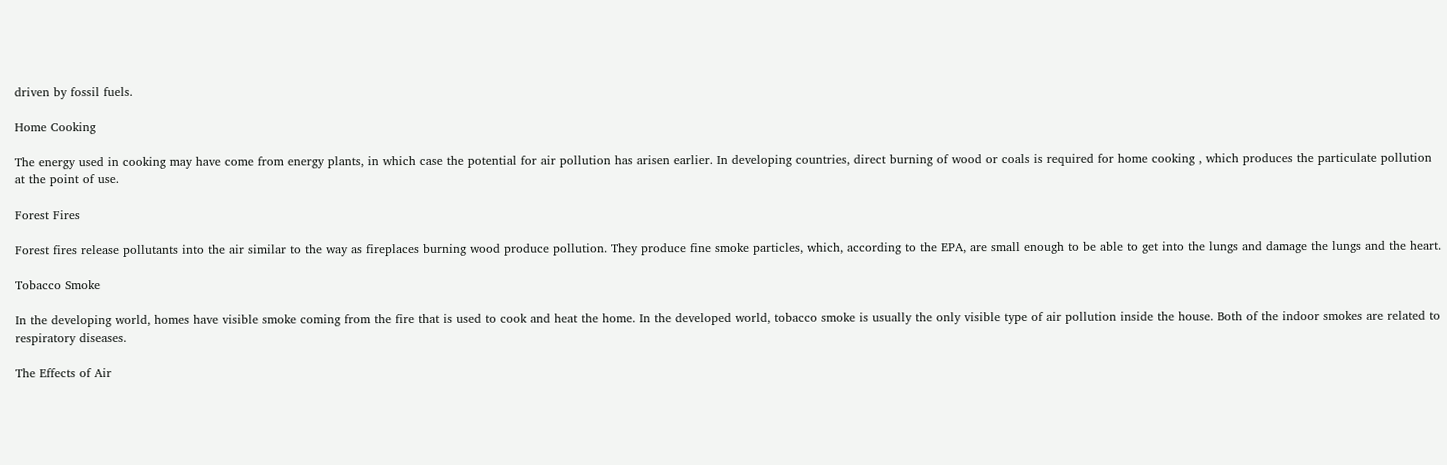driven by fossil fuels.

Home Cooking

The energy used in cooking may have come from energy plants, in which case the potential for air pollution has arisen earlier. In developing countries, direct burning of wood or coals is required for home cooking , which produces the particulate pollution at the point of use.

Forest Fires

Forest fires release pollutants into the air similar to the way as fireplaces burning wood produce pollution. They produce fine smoke particles, which, according to the EPA, are small enough to be able to get into the lungs and damage the lungs and the heart.

Tobacco Smoke

In the developing world, homes have visible smoke coming from the fire that is used to cook and heat the home. In the developed world, tobacco smoke is usually the only visible type of air pollution inside the house. Both of the indoor smokes are related to respiratory diseases.

The Effects of Air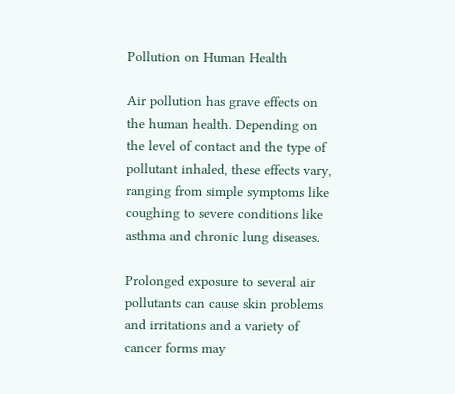Pollution on Human Health

Air pollution has grave effects on the human health. Depending on the level of contact and the type of pollutant inhaled, these effects vary, ranging from simple symptoms like coughing to severe conditions like asthma and chronic lung diseases.

Prolonged exposure to several air pollutants can cause skin problems and irritations and a variety of cancer forms may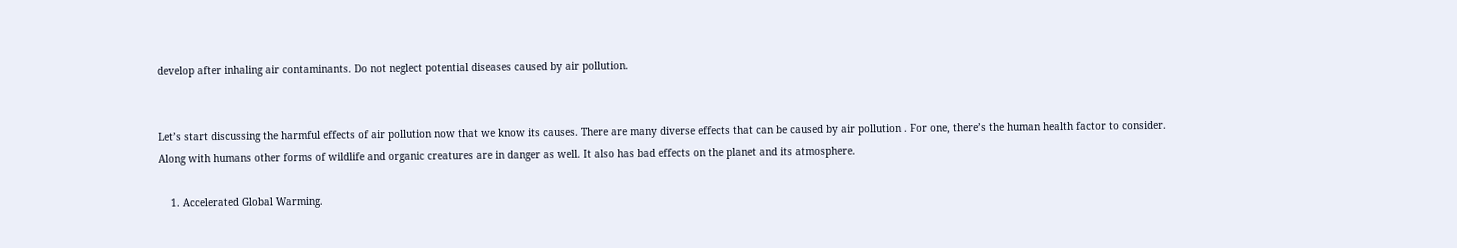develop after inhaling air contaminants. Do not neglect potential diseases caused by air pollution.


Let’s start discussing the harmful effects of air pollution now that we know its causes. There are many diverse effects that can be caused by air pollution . For one, there’s the human health factor to consider. Along with humans other forms of wildlife and organic creatures are in danger as well. It also has bad effects on the planet and its atmosphere.

    1. Accelerated Global Warming.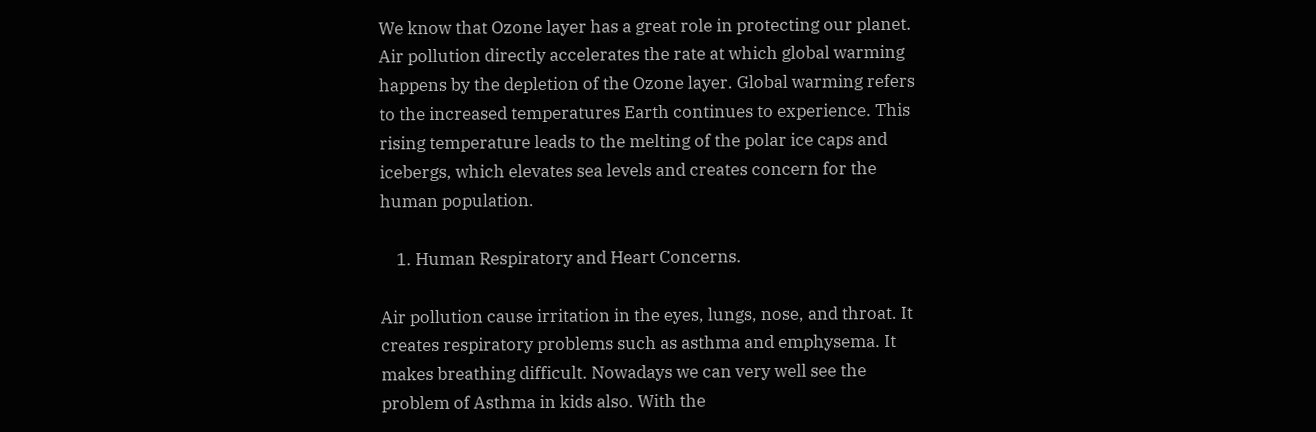We know that Ozone layer has a great role in protecting our planet. Air pollution directly accelerates the rate at which global warming happens by the depletion of the Ozone layer. Global warming refers to the increased temperatures Earth continues to experience. This rising temperature leads to the melting of the polar ice caps and icebergs, which elevates sea levels and creates concern for the human population.

    1. Human Respiratory and Heart Concerns.

Air pollution cause irritation in the eyes, lungs, nose, and throat. It creates respiratory problems such as asthma and emphysema. It makes breathing difficult. Nowadays we can very well see the problem of Asthma in kids also. With the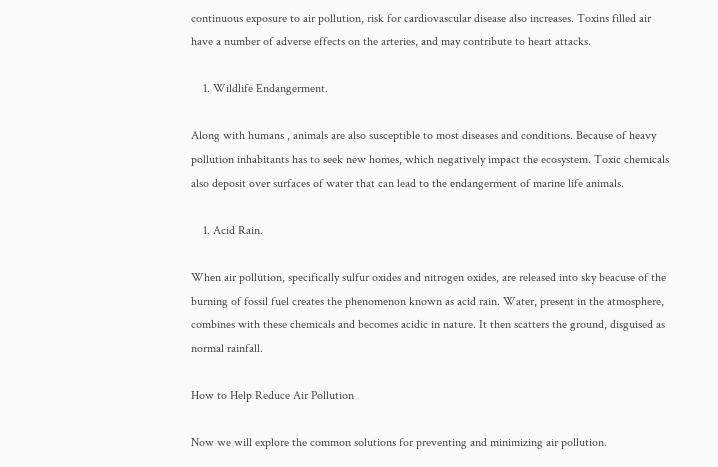continuous exposure to air pollution, risk for cardiovascular disease also increases. Toxins filled air have a number of adverse effects on the arteries, and may contribute to heart attacks.

    1. Wildlife Endangerment.

Along with humans , animals are also susceptible to most diseases and conditions. Because of heavy pollution inhabitants has to seek new homes, which negatively impact the ecosystem. Toxic chemicals also deposit over surfaces of water that can lead to the endangerment of marine life animals.

    1. Acid Rain.

When air pollution, specifically sulfur oxides and nitrogen oxides, are released into sky beacuse of the burning of fossil fuel creates the phenomenon known as acid rain. Water, present in the atmosphere, combines with these chemicals and becomes acidic in nature. It then scatters the ground, disguised as normal rainfall.

How to Help Reduce Air Pollution

Now we will explore the common solutions for preventing and minimizing air pollution.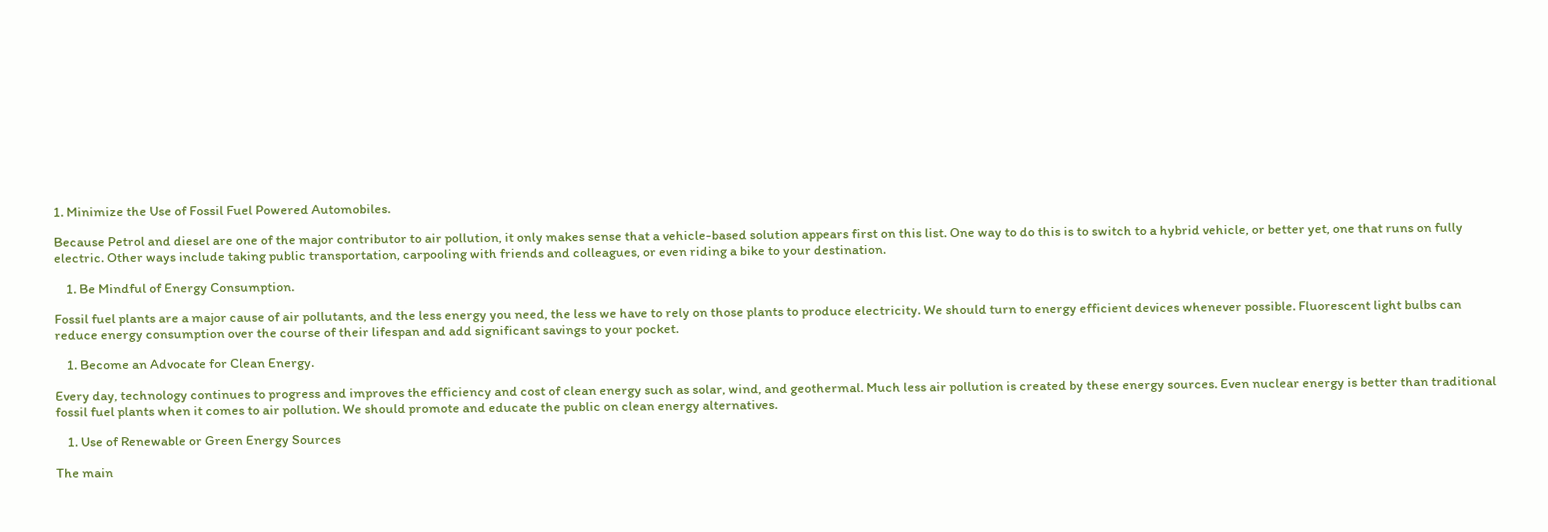1. Minimize the Use of Fossil Fuel Powered Automobiles.

Because Petrol and diesel are one of the major contributor to air pollution, it only makes sense that a vehicle-based solution appears first on this list. One way to do this is to switch to a hybrid vehicle, or better yet, one that runs on fully electric. Other ways include taking public transportation, carpooling with friends and colleagues, or even riding a bike to your destination.

    1. Be Mindful of Energy Consumption.

Fossil fuel plants are a major cause of air pollutants, and the less energy you need, the less we have to rely on those plants to produce electricity. We should turn to energy efficient devices whenever possible. Fluorescent light bulbs can reduce energy consumption over the course of their lifespan and add significant savings to your pocket.

    1. Become an Advocate for Clean Energy.

Every day, technology continues to progress and improves the efficiency and cost of clean energy such as solar, wind, and geothermal. Much less air pollution is created by these energy sources. Even nuclear energy is better than traditional fossil fuel plants when it comes to air pollution. We should promote and educate the public on clean energy alternatives.

    1. Use of Renewable or Green Energy Sources

The main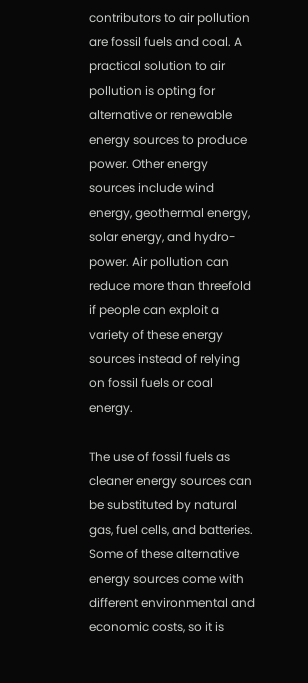contributors to air pollution are fossil fuels and coal. A practical solution to air pollution is opting for alternative or renewable energy sources to produce power. Other energy sources include wind energy, geothermal energy, solar energy, and hydro-power. Air pollution can reduce more than threefold if people can exploit a variety of these energy sources instead of relying on fossil fuels or coal energy.

The use of fossil fuels as cleaner energy sources can be substituted by natural gas, fuel cells, and batteries. Some of these alternative energy sources come with different environmental and economic costs, so it is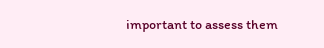important to assess them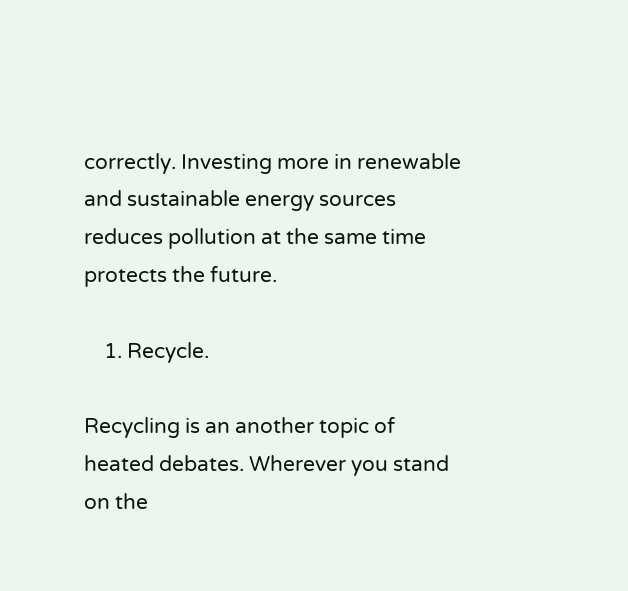correctly. Investing more in renewable and sustainable energy sources reduces pollution at the same time protects the future.

    1. Recycle.

Recycling is an another topic of heated debates. Wherever you stand on the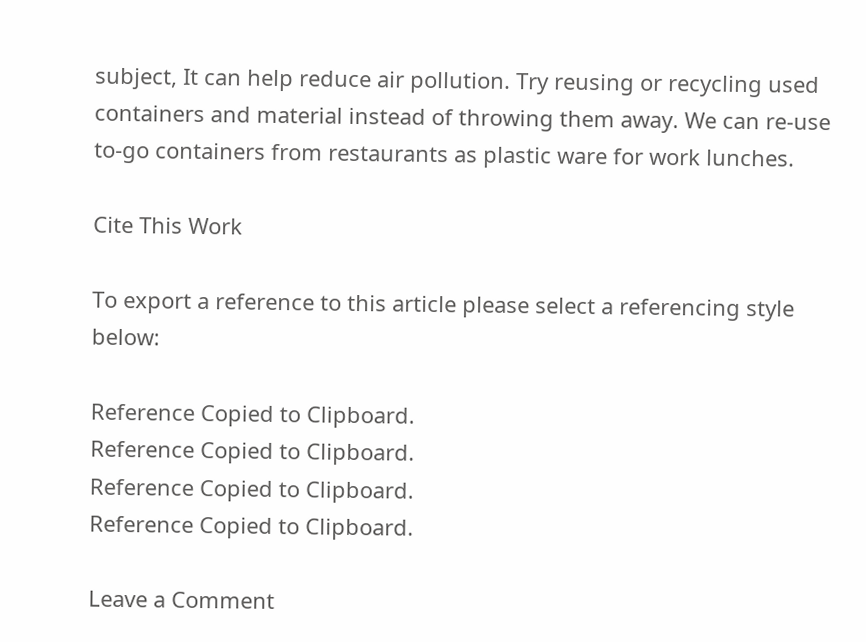subject, It can help reduce air pollution. Try reusing or recycling used containers and material instead of throwing them away. We can re-use to-go containers from restaurants as plastic ware for work lunches.

Cite This Work

To export a reference to this article please select a referencing style below:

Reference Copied to Clipboard.
Reference Copied to Clipboard.
Reference Copied to Clipboard.
Reference Copied to Clipboard.

Leave a Comment